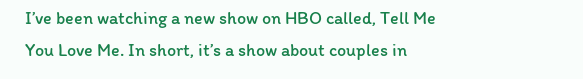I’ve been watching a new show on HBO called, Tell Me You Love Me. In short, it’s a show about couples in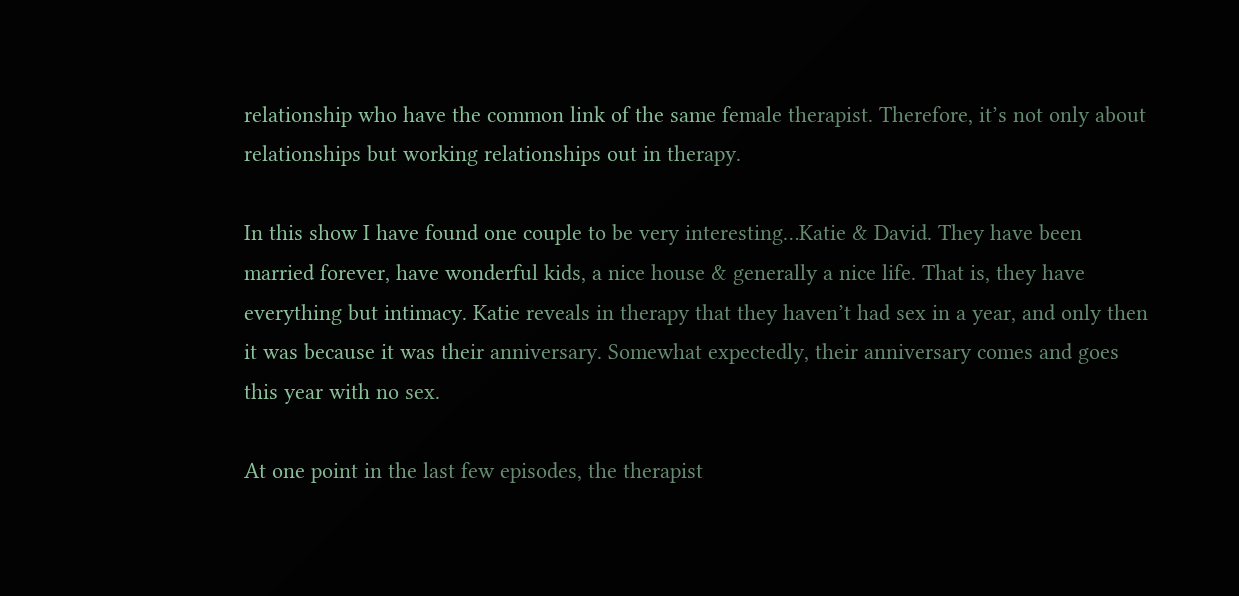relationship who have the common link of the same female therapist. Therefore, it’s not only about relationships but working relationships out in therapy.

In this show I have found one couple to be very interesting…Katie & David. They have been married forever, have wonderful kids, a nice house & generally a nice life. That is, they have everything but intimacy. Katie reveals in therapy that they haven’t had sex in a year, and only then it was because it was their anniversary. Somewhat expectedly, their anniversary comes and goes this year with no sex.

At one point in the last few episodes, the therapist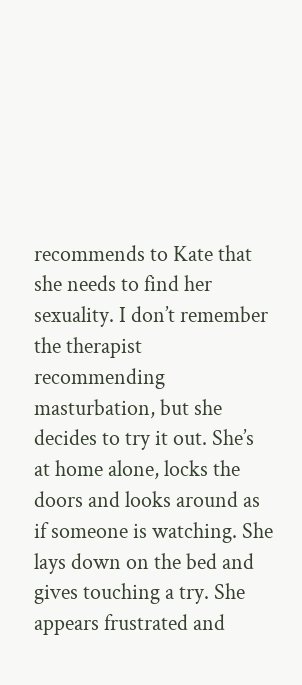recommends to Kate that she needs to find her sexuality. I don’t remember the therapist recommending masturbation, but she decides to try it out. She’s at home alone, locks the doors and looks around as if someone is watching. She lays down on the bed and gives touching a try. She appears frustrated and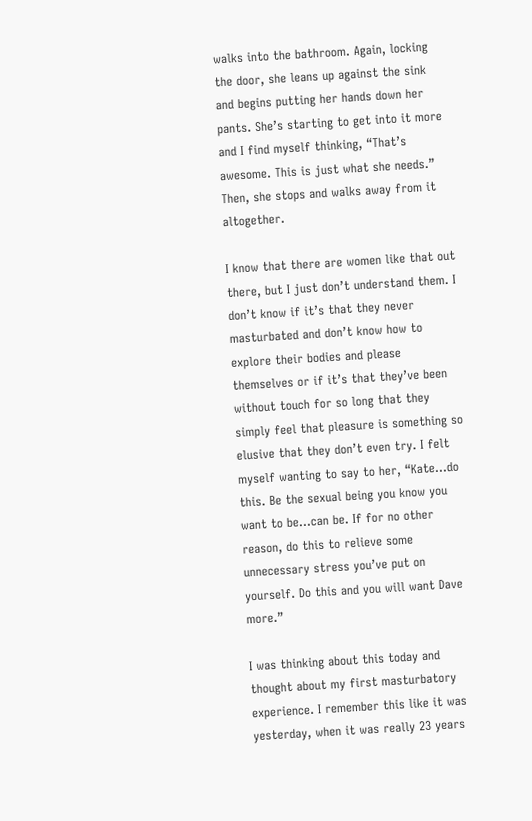walks into the bathroom. Again, locking the door, she leans up against the sink and begins putting her hands down her pants. She’s starting to get into it more and I find myself thinking, “That’s awesome. This is just what she needs.” Then, she stops and walks away from it altogether.

I know that there are women like that out there, but I just don’t understand them. I don’t know if it’s that they never masturbated and don’t know how to explore their bodies and please themselves or if it’s that they’ve been without touch for so long that they simply feel that pleasure is something so elusive that they don’t even try. I felt myself wanting to say to her, “Kate…do this. Be the sexual being you know you want to be…can be. If for no other reason, do this to relieve some unnecessary stress you’ve put on yourself. Do this and you will want Dave more.”

I was thinking about this today and thought about my first masturbatory experience. I remember this like it was yesterday, when it was really 23 years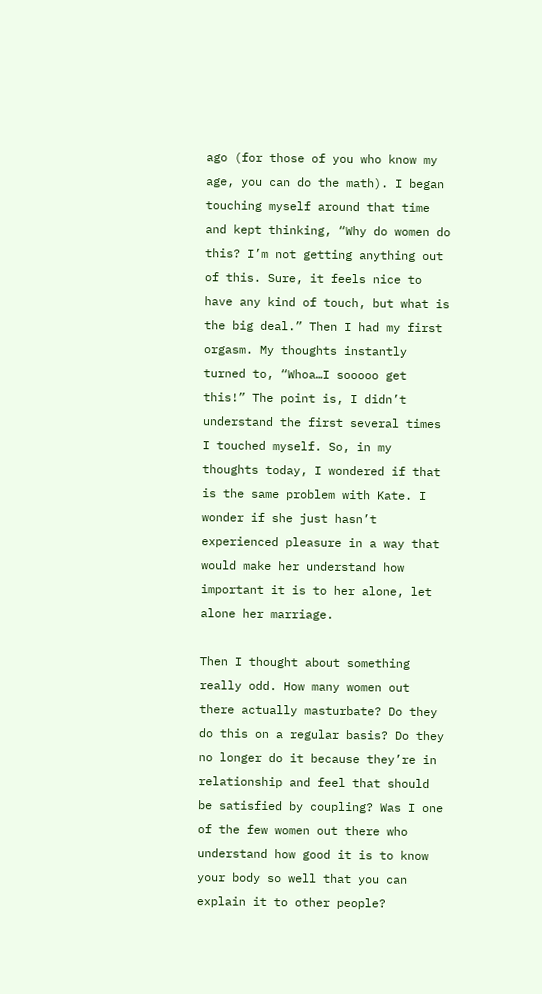ago (for those of you who know my age, you can do the math). I began touching myself around that time and kept thinking, “Why do women do this? I’m not getting anything out of this. Sure, it feels nice to have any kind of touch, but what is the big deal.” Then I had my first orgasm. My thoughts instantly turned to, “Whoa…I sooooo get this!” The point is, I didn’t understand the first several times I touched myself. So, in my thoughts today, I wondered if that is the same problem with Kate. I wonder if she just hasn’t experienced pleasure in a way that would make her understand how important it is to her alone, let alone her marriage.

Then I thought about something really odd. How many women out there actually masturbate? Do they do this on a regular basis? Do they no longer do it because they’re in relationship and feel that should be satisfied by coupling? Was I one of the few women out there who understand how good it is to know your body so well that you can explain it to other people?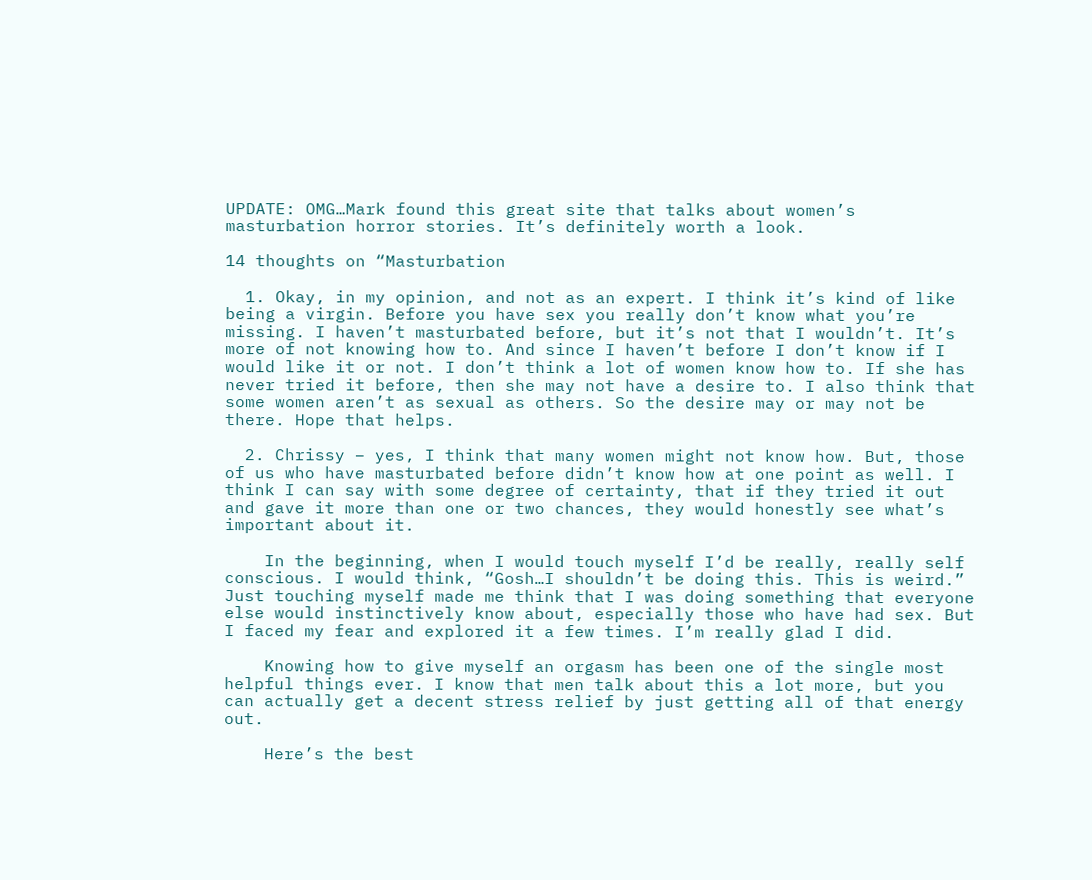UPDATE: OMG…Mark found this great site that talks about women’s masturbation horror stories. It’s definitely worth a look.

14 thoughts on “Masturbation

  1. Okay, in my opinion, and not as an expert. I think it’s kind of like being a virgin. Before you have sex you really don’t know what you’re missing. I haven’t masturbated before, but it’s not that I wouldn’t. It’s more of not knowing how to. And since I haven’t before I don’t know if I would like it or not. I don’t think a lot of women know how to. If she has never tried it before, then she may not have a desire to. I also think that some women aren’t as sexual as others. So the desire may or may not be there. Hope that helps.

  2. Chrissy – yes, I think that many women might not know how. But, those of us who have masturbated before didn’t know how at one point as well. I think I can say with some degree of certainty, that if they tried it out and gave it more than one or two chances, they would honestly see what’s important about it.

    In the beginning, when I would touch myself I’d be really, really self conscious. I would think, “Gosh…I shouldn’t be doing this. This is weird.” Just touching myself made me think that I was doing something that everyone else would instinctively know about, especially those who have had sex. But I faced my fear and explored it a few times. I’m really glad I did.

    Knowing how to give myself an orgasm has been one of the single most helpful things ever. I know that men talk about this a lot more, but you can actually get a decent stress relief by just getting all of that energy out.

    Here’s the best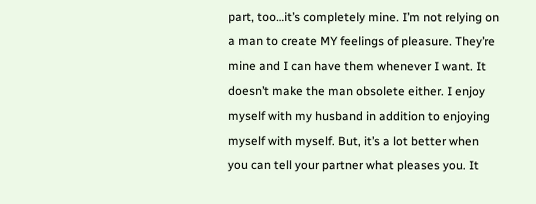part, too…it’s completely mine. I’m not relying on a man to create MY feelings of pleasure. They’re mine and I can have them whenever I want. It doesn’t make the man obsolete either. I enjoy myself with my husband in addition to enjoying myself with myself. But, it’s a lot better when you can tell your partner what pleases you. It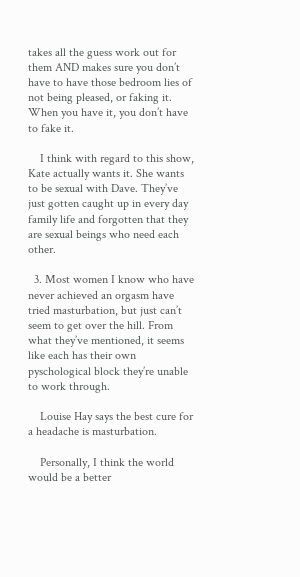takes all the guess work out for them AND makes sure you don’t have to have those bedroom lies of not being pleased, or faking it. When you have it, you don’t have to fake it.

    I think with regard to this show, Kate actually wants it. She wants to be sexual with Dave. They’ve just gotten caught up in every day family life and forgotten that they are sexual beings who need each other.

  3. Most women I know who have never achieved an orgasm have tried masturbation, but just can’t seem to get over the hill. From what they’ve mentioned, it seems like each has their own pyschological block they’re unable to work through.

    Louise Hay says the best cure for a headache is masturbation.

    Personally, I think the world would be a better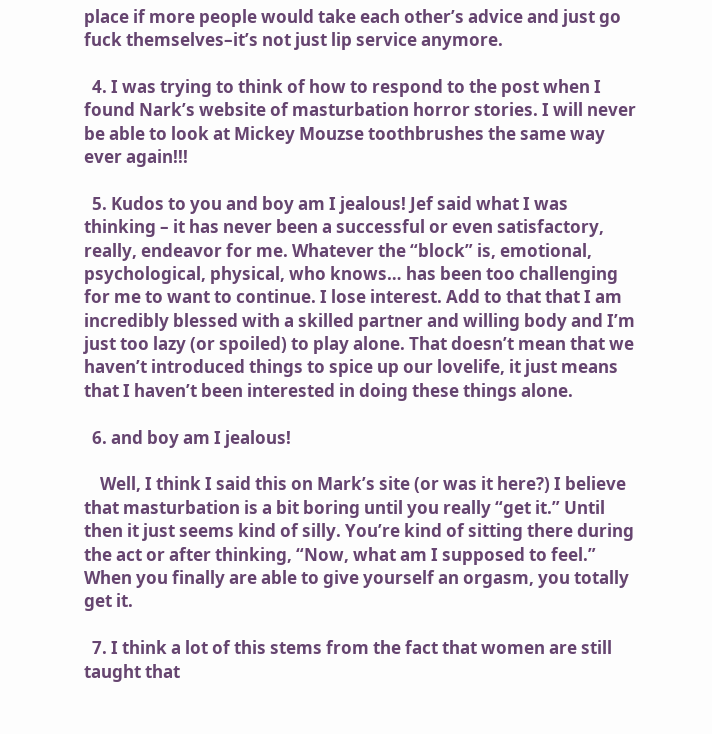place if more people would take each other’s advice and just go fuck themselves–it’s not just lip service anymore.

  4. I was trying to think of how to respond to the post when I found Nark’s website of masturbation horror stories. I will never be able to look at Mickey Mouzse toothbrushes the same way ever again!!!

  5. Kudos to you and boy am I jealous! Jef said what I was thinking – it has never been a successful or even satisfactory, really, endeavor for me. Whatever the “block” is, emotional, psychological, physical, who knows… has been too challenging for me to want to continue. I lose interest. Add to that that I am incredibly blessed with a skilled partner and willing body and I’m just too lazy (or spoiled) to play alone. That doesn’t mean that we haven’t introduced things to spice up our lovelife, it just means that I haven’t been interested in doing these things alone.

  6. and boy am I jealous!

    Well, I think I said this on Mark’s site (or was it here?) I believe that masturbation is a bit boring until you really “get it.” Until then it just seems kind of silly. You’re kind of sitting there during the act or after thinking, “Now, what am I supposed to feel.” When you finally are able to give yourself an orgasm, you totally get it.

  7. I think a lot of this stems from the fact that women are still taught that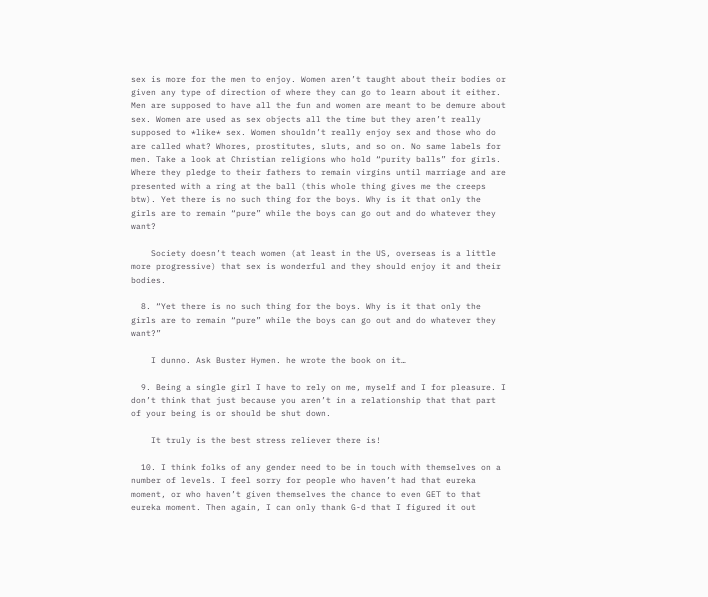sex is more for the men to enjoy. Women aren’t taught about their bodies or given any type of direction of where they can go to learn about it either. Men are supposed to have all the fun and women are meant to be demure about sex. Women are used as sex objects all the time but they aren’t really supposed to *like* sex. Women shouldn’t really enjoy sex and those who do are called what? Whores, prostitutes, sluts, and so on. No same labels for men. Take a look at Christian religions who hold “purity balls” for girls. Where they pledge to their fathers to remain virgins until marriage and are presented with a ring at the ball (this whole thing gives me the creeps btw). Yet there is no such thing for the boys. Why is it that only the girls are to remain “pure” while the boys can go out and do whatever they want?

    Society doesn’t teach women (at least in the US, overseas is a little more progressive) that sex is wonderful and they should enjoy it and their bodies.

  8. “Yet there is no such thing for the boys. Why is it that only the girls are to remain “pure” while the boys can go out and do whatever they want?”

    I dunno. Ask Buster Hymen. he wrote the book on it…

  9. Being a single girl I have to rely on me, myself and I for pleasure. I don’t think that just because you aren’t in a relationship that that part of your being is or should be shut down.

    It truly is the best stress reliever there is!

  10. I think folks of any gender need to be in touch with themselves on a number of levels. I feel sorry for people who haven’t had that eureka moment, or who haven’t given themselves the chance to even GET to that eureka moment. Then again, I can only thank G-d that I figured it out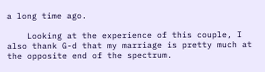a long time ago.

    Looking at the experience of this couple, I also thank G-d that my marriage is pretty much at the opposite end of the spectrum.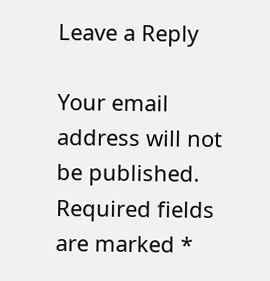Leave a Reply

Your email address will not be published. Required fields are marked *